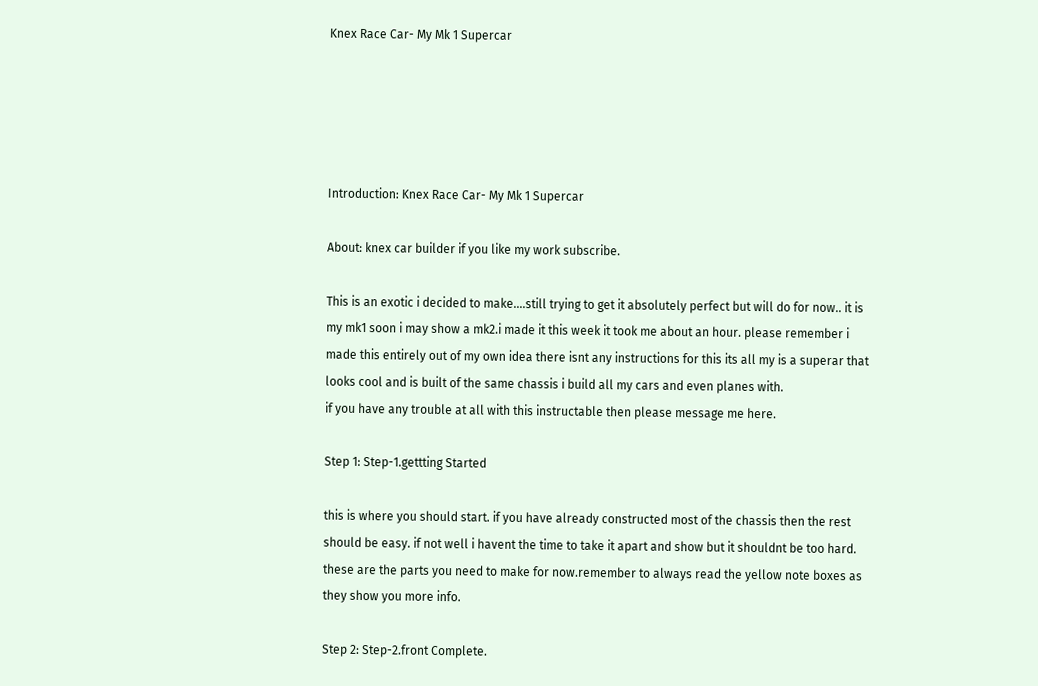Knex Race Car- My Mk 1 Supercar





Introduction: Knex Race Car- My Mk 1 Supercar

About: knex car builder if you like my work subscribe.

This is an exotic i decided to make....still trying to get it absolutely perfect but will do for now.. it is my mk1 soon i may show a mk2.i made it this week it took me about an hour. please remember i made this entirely out of my own idea there isnt any instructions for this its all my is a superar that looks cool and is built of the same chassis i build all my cars and even planes with.
if you have any trouble at all with this instructable then please message me here.

Step 1: Step-1.gettting Started

this is where you should start. if you have already constructed most of the chassis then the rest should be easy. if not well i havent the time to take it apart and show but it shouldnt be too hard.
these are the parts you need to make for now.remember to always read the yellow note boxes as they show you more info.

Step 2: Step-2.front Complete.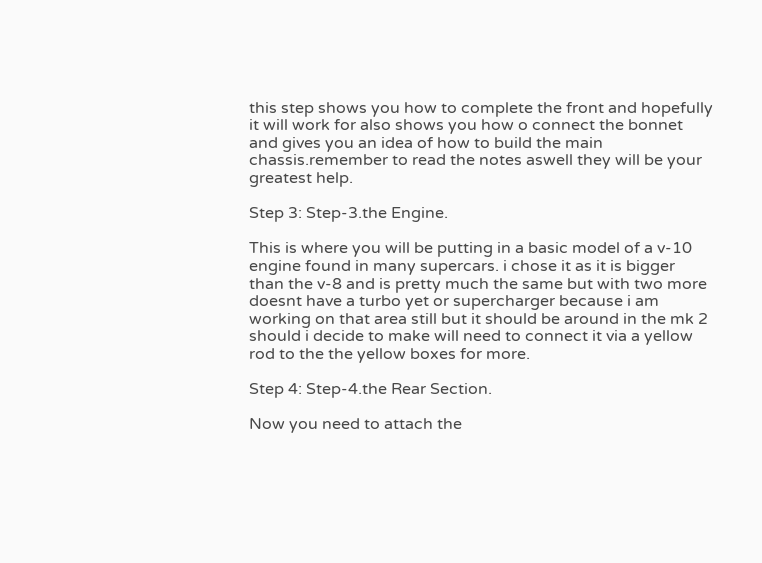this step shows you how to complete the front and hopefully it will work for also shows you how o connect the bonnet and gives you an idea of how to build the main chassis.remember to read the notes aswell they will be your greatest help.

Step 3: Step-3.the Engine.

This is where you will be putting in a basic model of a v-10 engine found in many supercars. i chose it as it is bigger than the v-8 and is pretty much the same but with two more doesnt have a turbo yet or supercharger because i am working on that area still but it should be around in the mk 2 should i decide to make will need to connect it via a yellow rod to the the yellow boxes for more.

Step 4: Step-4.the Rear Section.

Now you need to attach the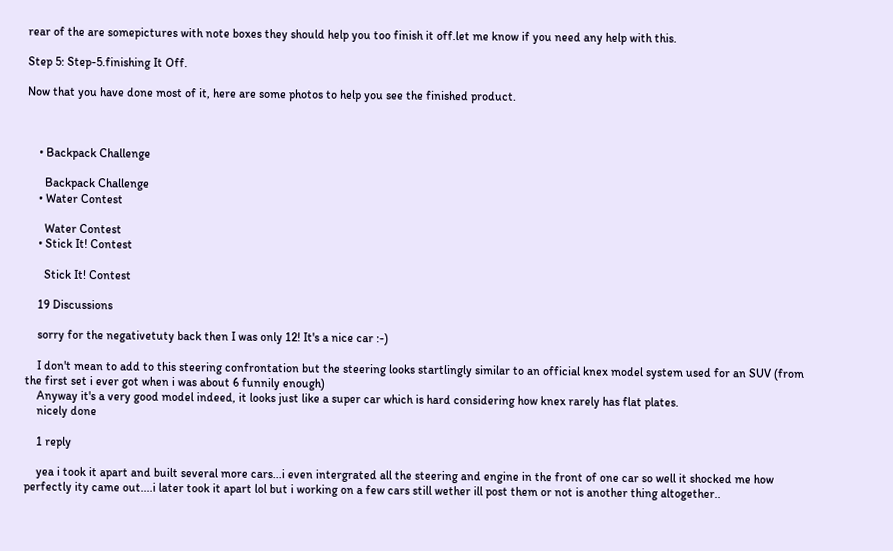rear of the are somepictures with note boxes they should help you too finish it off.let me know if you need any help with this.

Step 5: Step-5.finishing It Off.

Now that you have done most of it, here are some photos to help you see the finished product.



    • Backpack Challenge

      Backpack Challenge
    • Water Contest

      Water Contest
    • Stick It! Contest

      Stick It! Contest

    19 Discussions

    sorry for the negativetuty back then I was only 12! It's a nice car :-)

    I don't mean to add to this steering confrontation but the steering looks startlingly similar to an official knex model system used for an SUV (from the first set i ever got when i was about 6 funnily enough)
    Anyway it's a very good model indeed, it looks just like a super car which is hard considering how knex rarely has flat plates.
    nicely done

    1 reply

    yea i took it apart and built several more cars...i even intergrated all the steering and engine in the front of one car so well it shocked me how perfectly ity came out....i later took it apart lol but i working on a few cars still wether ill post them or not is another thing altogether..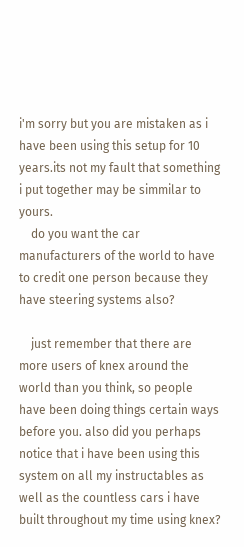i'm sorry but you are mistaken as i have been using this setup for 10 years.its not my fault that something i put together may be simmilar to yours.
    do you want the car manufacturers of the world to have to credit one person because they have steering systems also?

    just remember that there are more users of knex around the world than you think, so people have been doing things certain ways before you. also did you perhaps notice that i have been using this system on all my instructables as well as the countless cars i have built throughout my time using knex?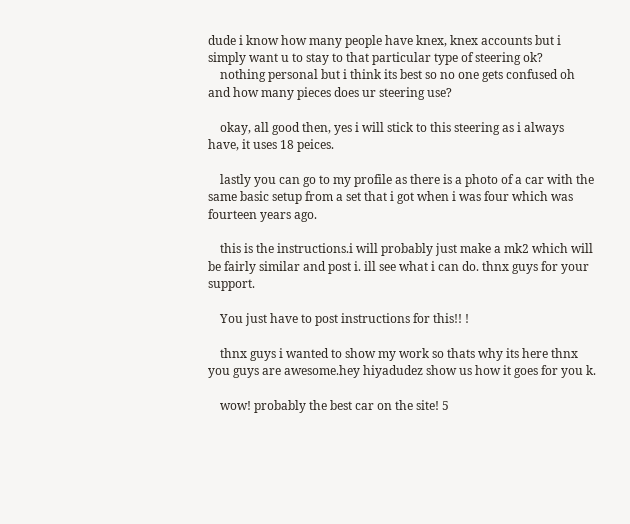dude i know how many people have knex, knex accounts but i simply want u to stay to that particular type of steering ok?
    nothing personal but i think its best so no one gets confused oh and how many pieces does ur steering use?

    okay, all good then, yes i will stick to this steering as i always have, it uses 18 peices.

    lastly you can go to my profile as there is a photo of a car with the same basic setup from a set that i got when i was four which was fourteen years ago.

    this is the instructions.i will probably just make a mk2 which will be fairly similar and post i. ill see what i can do. thnx guys for your support.

    You just have to post instructions for this!! !

    thnx guys i wanted to show my work so thats why its here thnx you guys are awesome.hey hiyadudez show us how it goes for you k.

    wow! probably the best car on the site! 5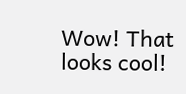Wow! That looks cool!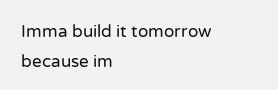Imma build it tomorrow because im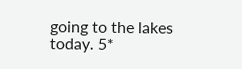going to the lakes today. 5*